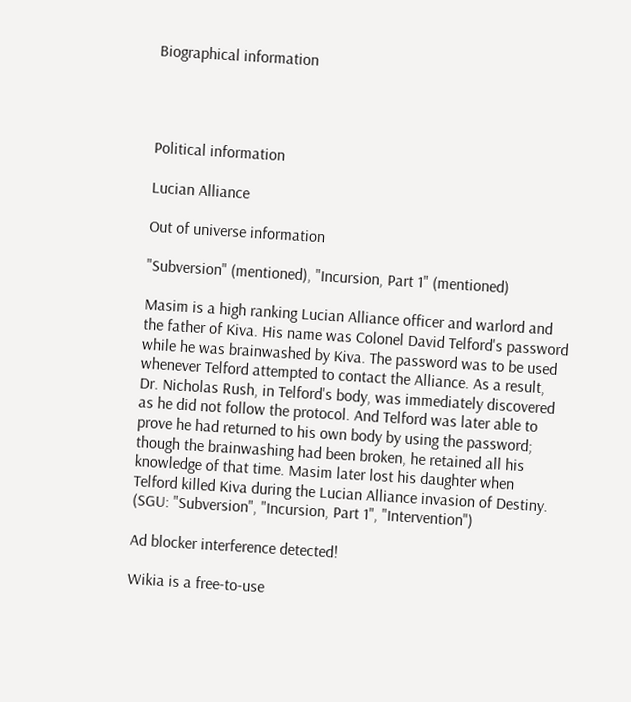Biographical information




Political information

Lucian Alliance

Out of universe information

"Subversion" (mentioned), "Incursion, Part 1" (mentioned)

Masim is a high ranking Lucian Alliance officer and warlord and the father of Kiva. His name was Colonel David Telford's password while he was brainwashed by Kiva. The password was to be used whenever Telford attempted to contact the Alliance. As a result, Dr. Nicholas Rush, in Telford's body, was immediately discovered as he did not follow the protocol. And Telford was later able to prove he had returned to his own body by using the password; though the brainwashing had been broken, he retained all his knowledge of that time. Masim later lost his daughter when Telford killed Kiva during the Lucian Alliance invasion of Destiny. (SGU: "Subversion", "Incursion, Part 1", "Intervention")

Ad blocker interference detected!

Wikia is a free-to-use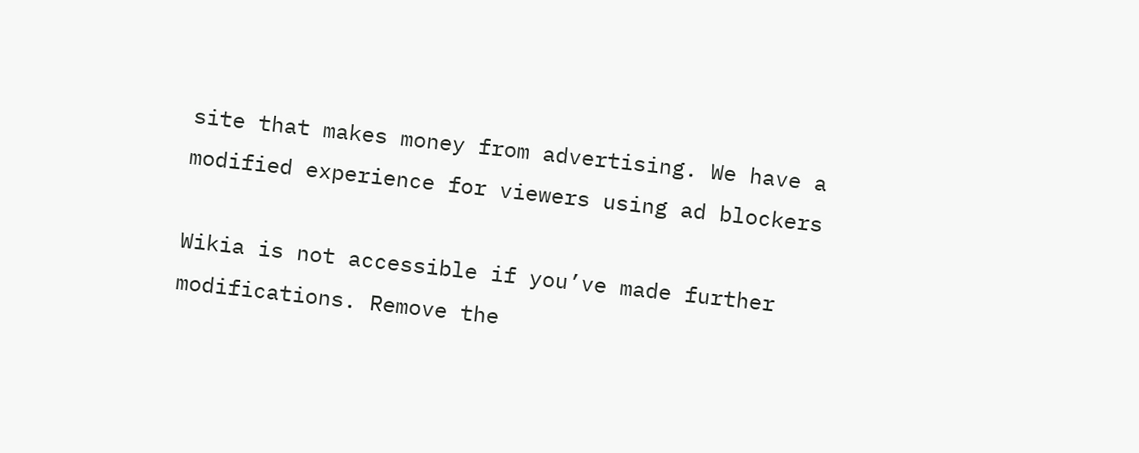site that makes money from advertising. We have a modified experience for viewers using ad blockers

Wikia is not accessible if you’ve made further modifications. Remove the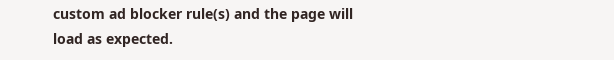custom ad blocker rule(s) and the page will load as expected.